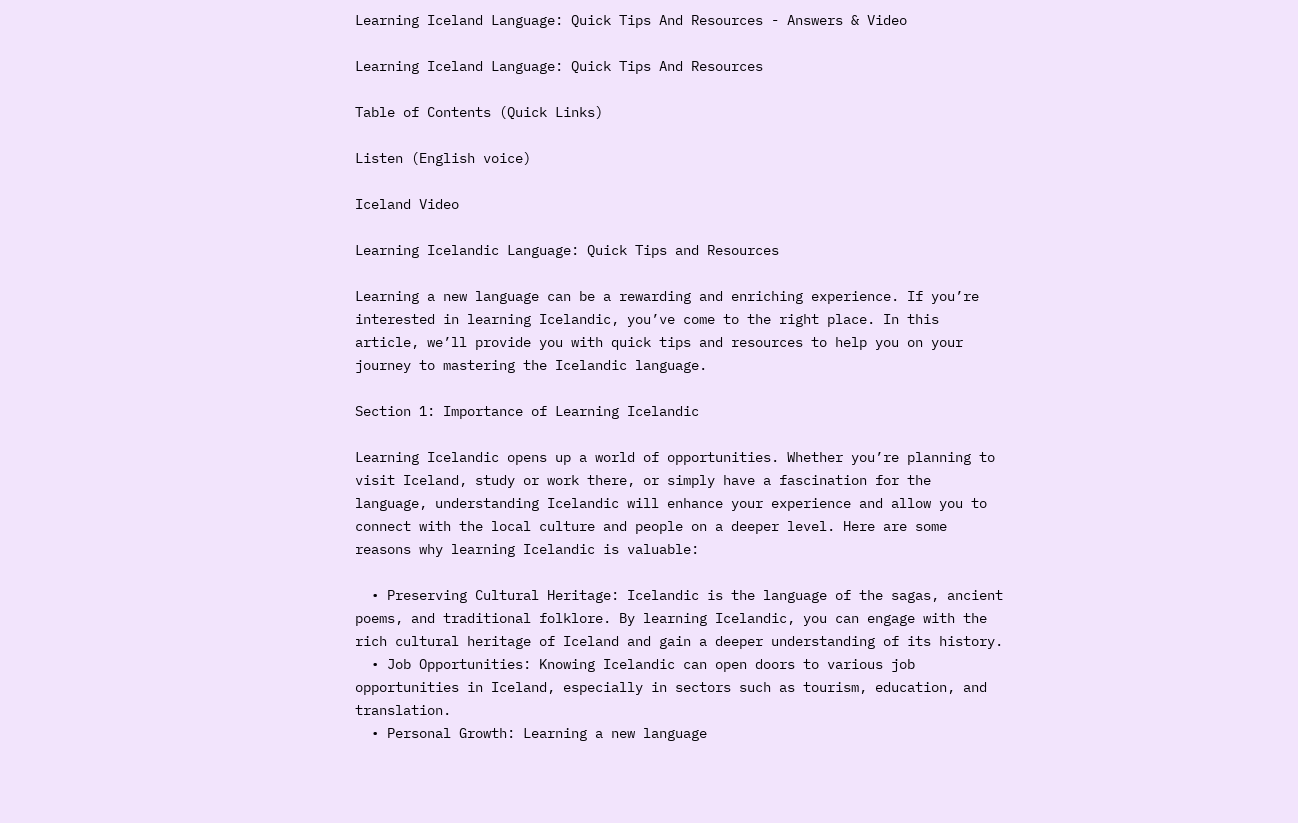Learning Iceland Language: Quick Tips And Resources - Answers & Video

Learning Iceland Language: Quick Tips And Resources

Table of Contents (Quick Links)

Listen (English voice)

Iceland Video

Learning Icelandic Language: Quick Tips and Resources

Learning a new language can be a rewarding and enriching experience. If you’re interested in learning Icelandic, you’ve come to the right place. In this article, we’ll provide you with quick tips and resources to help you on your journey to mastering the Icelandic language.

Section 1: Importance of Learning Icelandic

Learning Icelandic opens up a world of opportunities. Whether you’re planning to visit Iceland, study or work there, or simply have a fascination for the language, understanding Icelandic will enhance your experience and allow you to connect with the local culture and people on a deeper level. Here are some reasons why learning Icelandic is valuable:

  • Preserving Cultural Heritage: Icelandic is the language of the sagas, ancient poems, and traditional folklore. By learning Icelandic, you can engage with the rich cultural heritage of Iceland and gain a deeper understanding of its history.
  • Job Opportunities: Knowing Icelandic can open doors to various job opportunities in Iceland, especially in sectors such as tourism, education, and translation.
  • Personal Growth: Learning a new language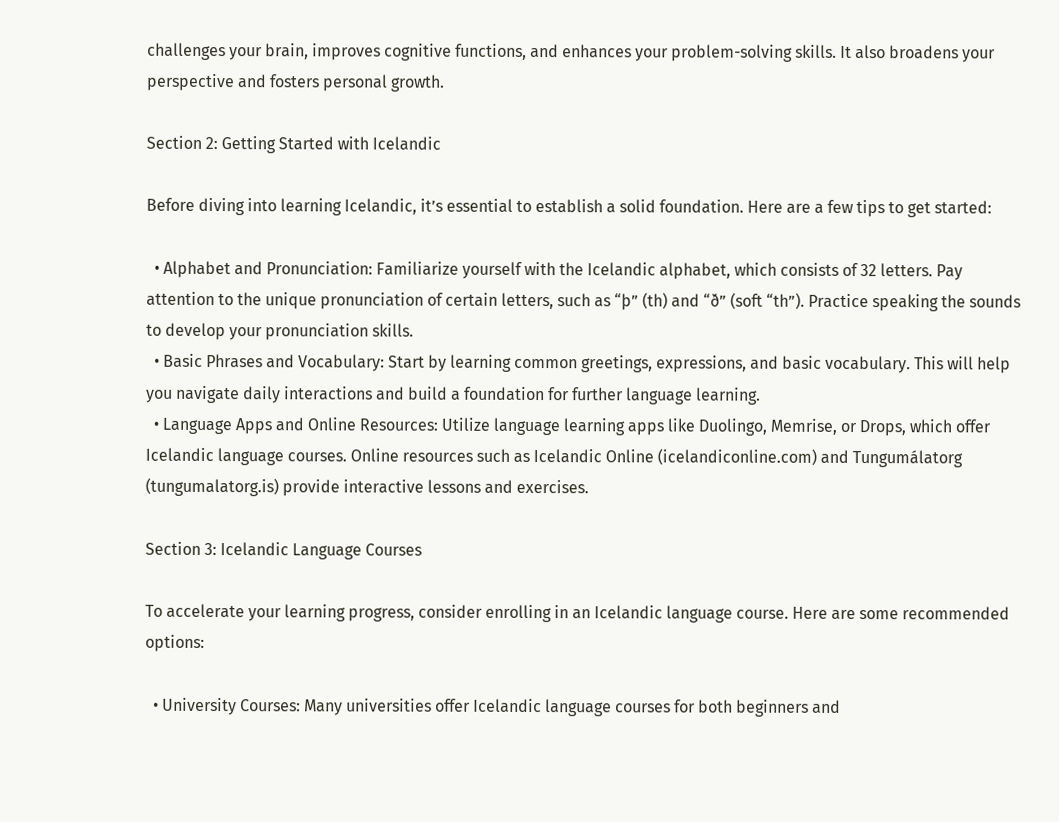challenges your brain, improves cognitive functions, and enhances your problem-solving skills. It also broadens your perspective and fosters personal growth.

Section 2: Getting Started with Icelandic

Before diving into learning Icelandic, it’s essential to establish a solid foundation. Here are a few tips to get started:

  • Alphabet and Pronunciation: Familiarize yourself with the Icelandic alphabet, which consists of 32 letters. Pay attention to the unique pronunciation of certain letters, such as “þ” (th) and “ð” (soft “th”). Practice speaking the sounds to develop your pronunciation skills.
  • Basic Phrases and Vocabulary: Start by learning common greetings, expressions, and basic vocabulary. This will help you navigate daily interactions and build a foundation for further language learning.
  • Language Apps and Online Resources: Utilize language learning apps like Duolingo, Memrise, or Drops, which offer Icelandic language courses. Online resources such as Icelandic Online (icelandiconline.com) and Tungumálatorg (tungumalatorg.is) provide interactive lessons and exercises.

Section 3: Icelandic Language Courses

To accelerate your learning progress, consider enrolling in an Icelandic language course. Here are some recommended options:

  • University Courses: Many universities offer Icelandic language courses for both beginners and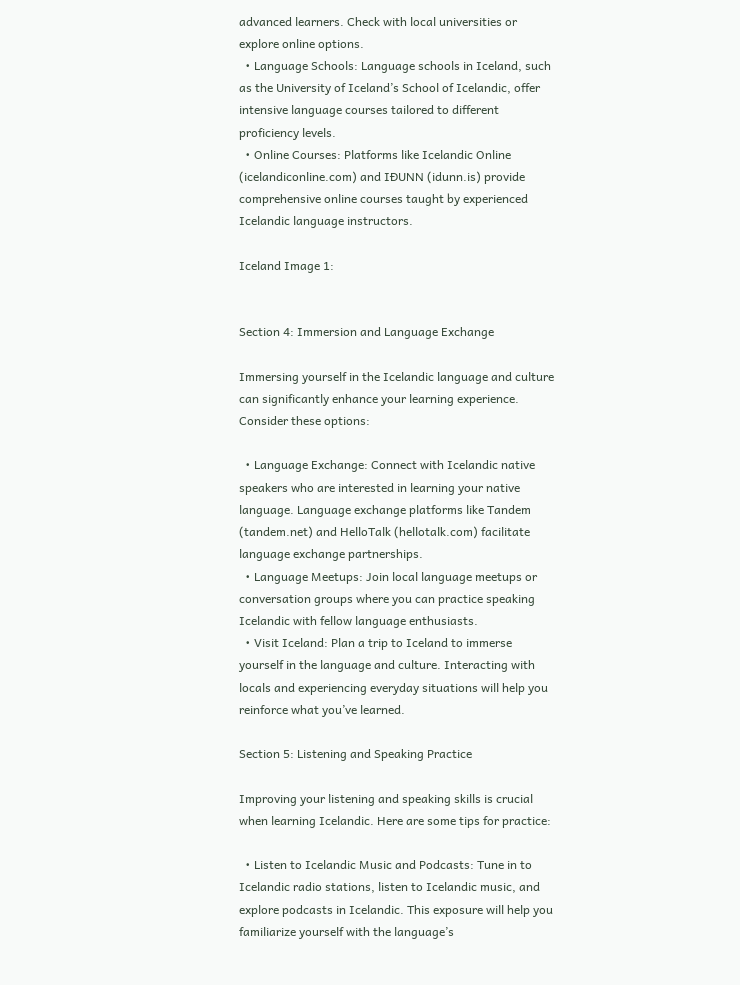advanced learners. Check with local universities or explore online options.
  • Language Schools: Language schools in Iceland, such as the University of Iceland’s School of Icelandic, offer intensive language courses tailored to different proficiency levels.
  • Online Courses: Platforms like Icelandic Online (icelandiconline.com) and IÐUNN (idunn.is) provide comprehensive online courses taught by experienced Icelandic language instructors.

Iceland Image 1:


Section 4: Immersion and Language Exchange

Immersing yourself in the Icelandic language and culture can significantly enhance your learning experience. Consider these options:

  • Language Exchange: Connect with Icelandic native speakers who are interested in learning your native language. Language exchange platforms like Tandem (tandem.net) and HelloTalk (hellotalk.com) facilitate language exchange partnerships.
  • Language Meetups: Join local language meetups or conversation groups where you can practice speaking Icelandic with fellow language enthusiasts.
  • Visit Iceland: Plan a trip to Iceland to immerse yourself in the language and culture. Interacting with locals and experiencing everyday situations will help you reinforce what you’ve learned.

Section 5: Listening and Speaking Practice

Improving your listening and speaking skills is crucial when learning Icelandic. Here are some tips for practice:

  • Listen to Icelandic Music and Podcasts: Tune in to Icelandic radio stations, listen to Icelandic music, and explore podcasts in Icelandic. This exposure will help you familiarize yourself with the language’s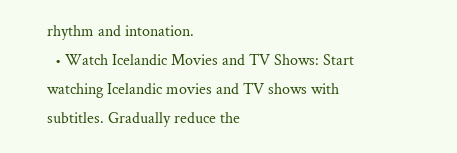rhythm and intonation.
  • Watch Icelandic Movies and TV Shows: Start watching Icelandic movies and TV shows with subtitles. Gradually reduce the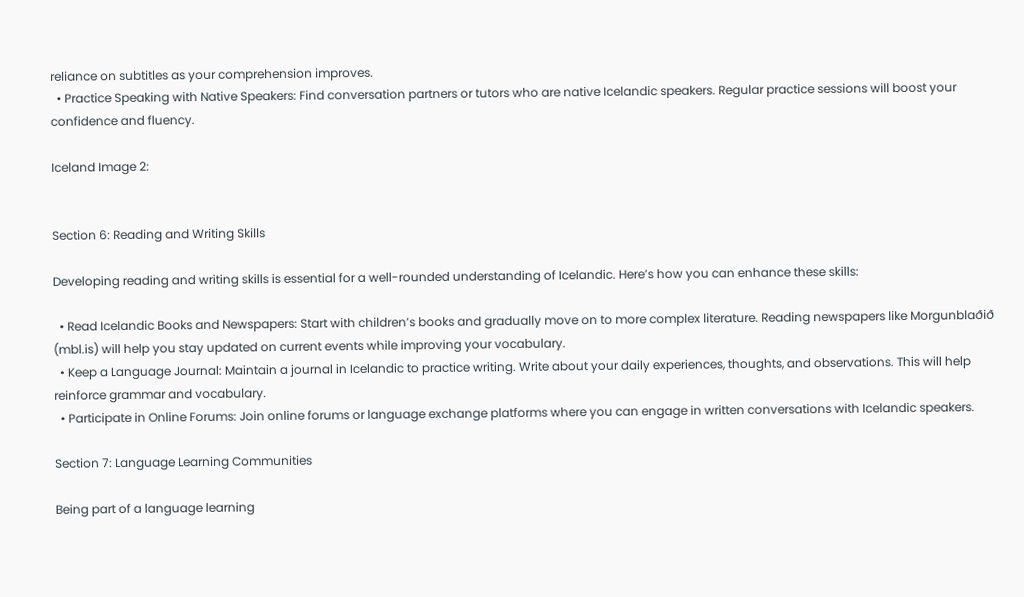reliance on subtitles as your comprehension improves.
  • Practice Speaking with Native Speakers: Find conversation partners or tutors who are native Icelandic speakers. Regular practice sessions will boost your confidence and fluency.

Iceland Image 2:


Section 6: Reading and Writing Skills

Developing reading and writing skills is essential for a well-rounded understanding of Icelandic. Here’s how you can enhance these skills:

  • Read Icelandic Books and Newspapers: Start with children’s books and gradually move on to more complex literature. Reading newspapers like Morgunblaðið (mbl.is) will help you stay updated on current events while improving your vocabulary.
  • Keep a Language Journal: Maintain a journal in Icelandic to practice writing. Write about your daily experiences, thoughts, and observations. This will help reinforce grammar and vocabulary.
  • Participate in Online Forums: Join online forums or language exchange platforms where you can engage in written conversations with Icelandic speakers.

Section 7: Language Learning Communities

Being part of a language learning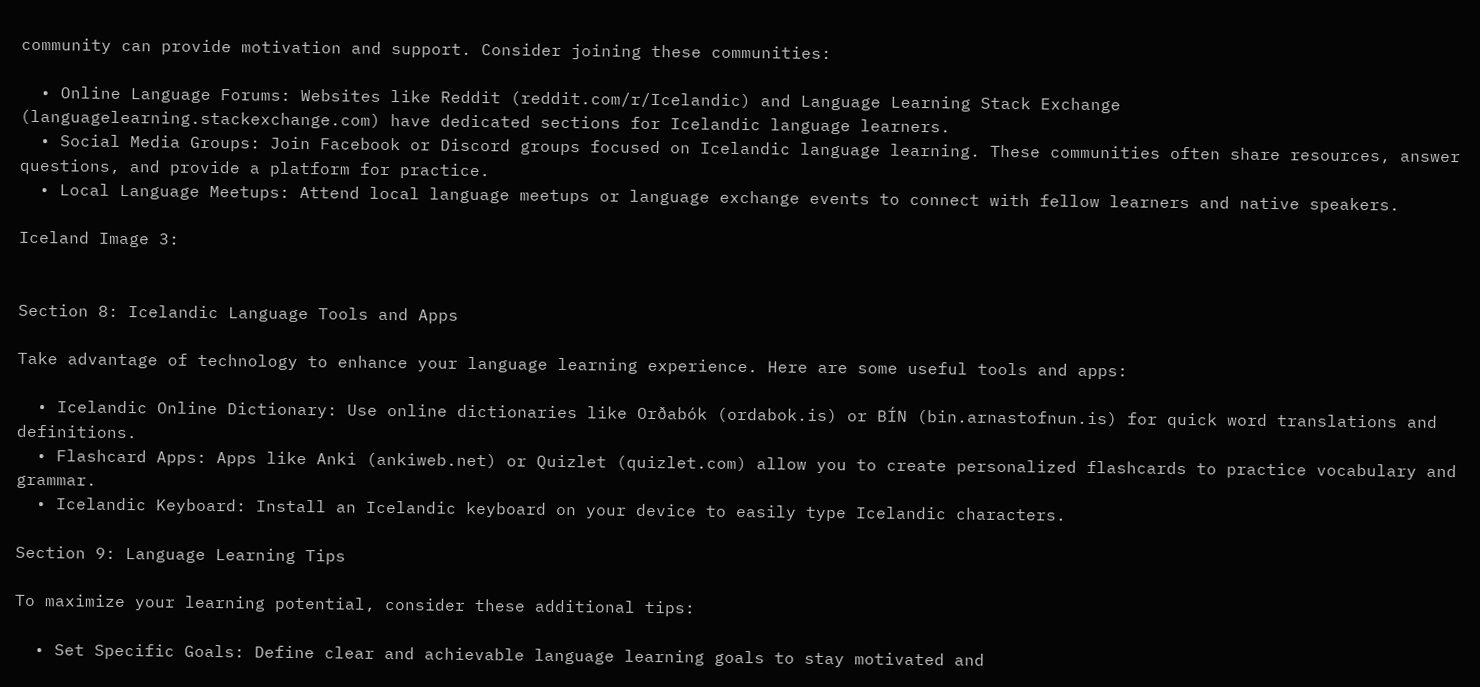community can provide motivation and support. Consider joining these communities:

  • Online Language Forums: Websites like Reddit (reddit.com/r/Icelandic) and Language Learning Stack Exchange (languagelearning.stackexchange.com) have dedicated sections for Icelandic language learners.
  • Social Media Groups: Join Facebook or Discord groups focused on Icelandic language learning. These communities often share resources, answer questions, and provide a platform for practice.
  • Local Language Meetups: Attend local language meetups or language exchange events to connect with fellow learners and native speakers.

Iceland Image 3:


Section 8: Icelandic Language Tools and Apps

Take advantage of technology to enhance your language learning experience. Here are some useful tools and apps:

  • Icelandic Online Dictionary: Use online dictionaries like Orðabók (ordabok.is) or BÍN (bin.arnastofnun.is) for quick word translations and definitions.
  • Flashcard Apps: Apps like Anki (ankiweb.net) or Quizlet (quizlet.com) allow you to create personalized flashcards to practice vocabulary and grammar.
  • Icelandic Keyboard: Install an Icelandic keyboard on your device to easily type Icelandic characters.

Section 9: Language Learning Tips

To maximize your learning potential, consider these additional tips:

  • Set Specific Goals: Define clear and achievable language learning goals to stay motivated and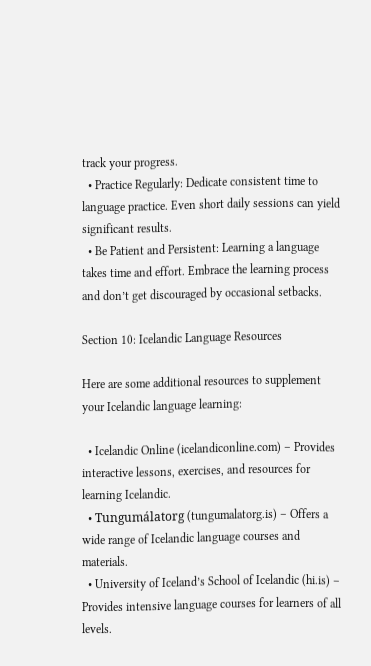track your progress.
  • Practice Regularly: Dedicate consistent time to language practice. Even short daily sessions can yield significant results.
  • Be Patient and Persistent: Learning a language takes time and effort. Embrace the learning process and don’t get discouraged by occasional setbacks.

Section 10: Icelandic Language Resources

Here are some additional resources to supplement your Icelandic language learning:

  • Icelandic Online (icelandiconline.com) – Provides interactive lessons, exercises, and resources for learning Icelandic.
  • Tungumálatorg (tungumalatorg.is) – Offers a wide range of Icelandic language courses and materials.
  • University of Iceland’s School of Icelandic (hi.is) – Provides intensive language courses for learners of all levels.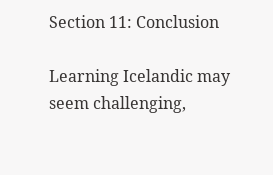Section 11: Conclusion

Learning Icelandic may seem challenging,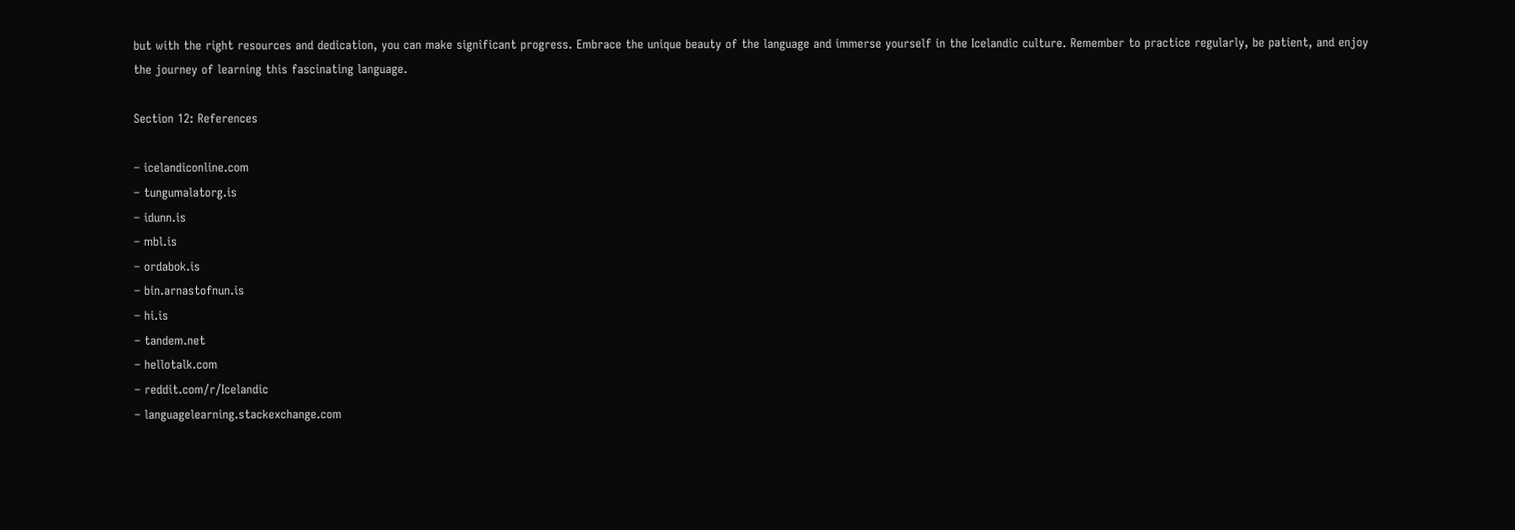but with the right resources and dedication, you can make significant progress. Embrace the unique beauty of the language and immerse yourself in the Icelandic culture. Remember to practice regularly, be patient, and enjoy the journey of learning this fascinating language.

Section 12: References

– icelandiconline.com
– tungumalatorg.is
– idunn.is
– mbl.is
– ordabok.is
– bin.arnastofnun.is
– hi.is
– tandem.net
– hellotalk.com
– reddit.com/r/Icelandic
– languagelearning.stackexchange.com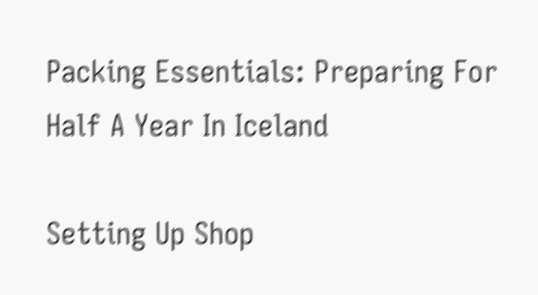Packing Essentials: Preparing For Half A Year In Iceland

Setting Up Shop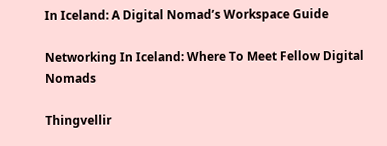In Iceland: A Digital Nomad’s Workspace Guide

Networking In Iceland: Where To Meet Fellow Digital Nomads

Thingvellir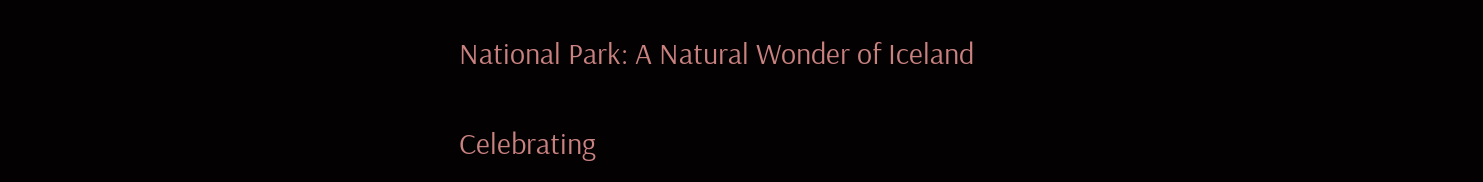National Park: A Natural Wonder of Iceland

Celebrating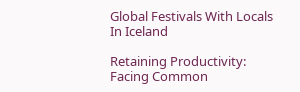Global Festivals With Locals In Iceland

Retaining Productivity: Facing Common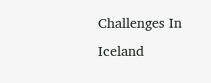Challenges In Iceland